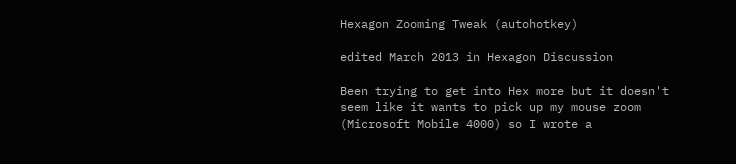Hexagon Zooming Tweak (autohotkey)

edited March 2013 in Hexagon Discussion

Been trying to get into Hex more but it doesn't seem like it wants to pick up my mouse zoom (Microsoft Mobile 4000) so I wrote a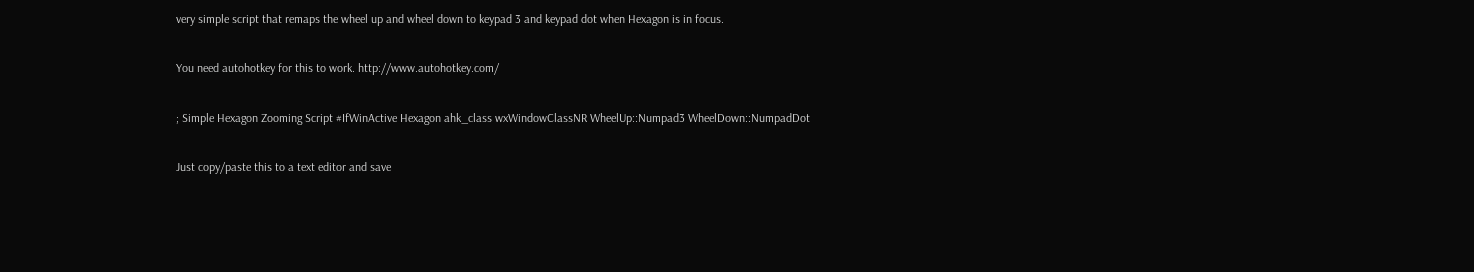very simple script that remaps the wheel up and wheel down to keypad 3 and keypad dot when Hexagon is in focus.

You need autohotkey for this to work. http://www.autohotkey.com/

; Simple Hexagon Zooming Script #IfWinActive Hexagon ahk_class wxWindowClassNR WheelUp::Numpad3 WheelDown::NumpadDot

Just copy/paste this to a text editor and save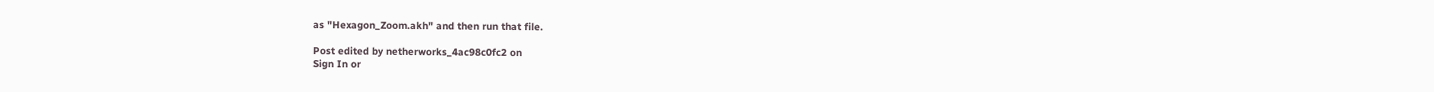as "Hexagon_Zoom.akh" and then run that file.

Post edited by netherworks_4ac98c0fc2 on
Sign In or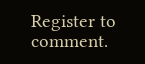Register to comment.